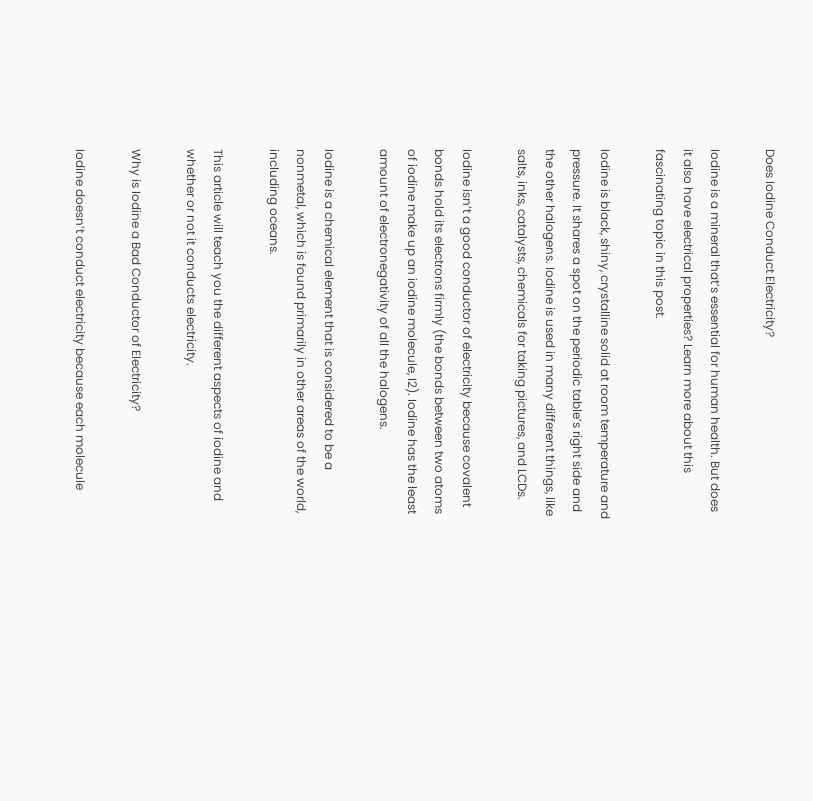Does Iodine Conduct Electricity?

Iodine is a mineral that’s essential for human health. But does it also have electrical properties? Learn more about this fascinating topic in this post.

Iodine is black, shiny, crystalline solid at room temperature and pressure. It shares a spot on the periodic table’s right side and the other halogens. Iodine is used in many different things, like salts, inks, catalysts, chemicals for taking pictures, and LCDs.

Iodine isn’t a good conductor of electricity because covalent bonds hold its electrons firmly (the bonds between two atoms of iodine make up an iodine molecule, I2). Iodine has the least amount of electronegativity of all the halogens.

Iodine is a chemical element that is considered to be a nonmetal, which is found primarily in other areas of the world, including oceans.

This article will teach you the different aspects of iodine and whether or not it conducts electricity.

Why is Iodine a Bad Conductor of Electricity?

Iodine doesn’t conduct electricity because each molecule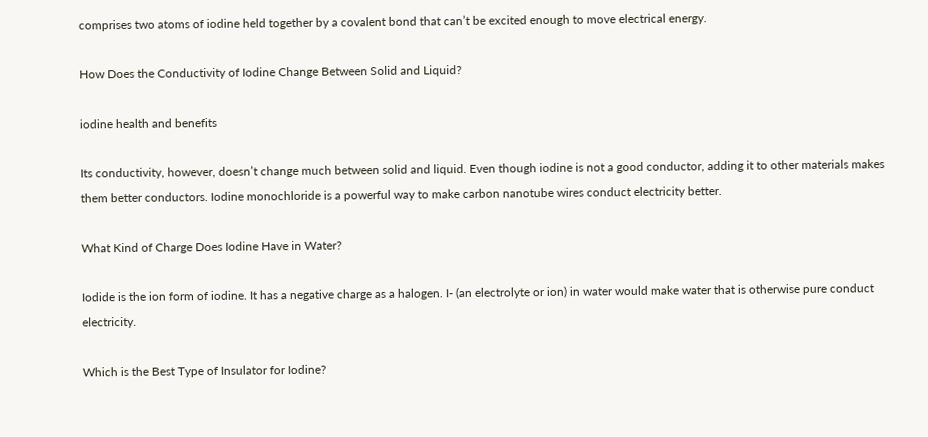comprises two atoms of iodine held together by a covalent bond that can’t be excited enough to move electrical energy.

How Does the Conductivity of Iodine Change Between Solid and Liquid?

iodine health and benefits

Its conductivity, however, doesn’t change much between solid and liquid. Even though iodine is not a good conductor, adding it to other materials makes them better conductors. Iodine monochloride is a powerful way to make carbon nanotube wires conduct electricity better.

What Kind of Charge Does Iodine Have in Water?

Iodide is the ion form of iodine. It has a negative charge as a halogen. I- (an electrolyte or ion) in water would make water that is otherwise pure conduct electricity.

Which is the Best Type of Insulator for Iodine?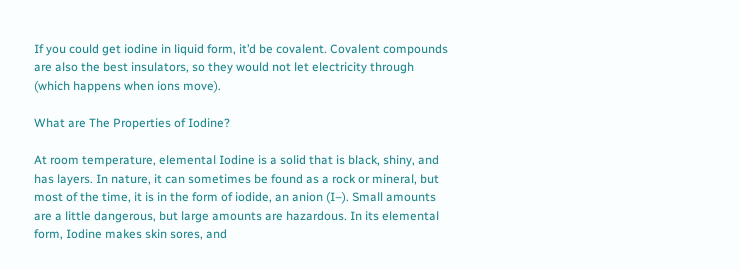If you could get iodine in liquid form, it’d be covalent. Covalent compounds are also the best insulators, so they would not let electricity through (which happens when ions move).

What are The Properties of Iodine?

At room temperature, elemental Iodine is a solid that is black, shiny, and has layers. In nature, it can sometimes be found as a rock or mineral, but most of the time, it is in the form of iodide, an anion (I–). Small amounts are a little dangerous, but large amounts are hazardous. In its elemental form, Iodine makes skin sores, and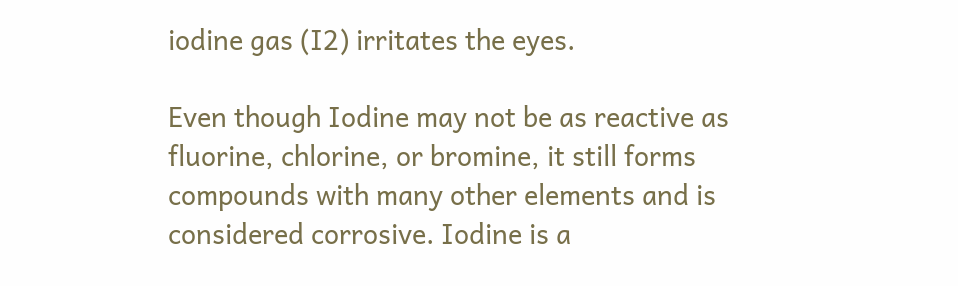iodine gas (I2) irritates the eyes.

Even though Iodine may not be as reactive as fluorine, chlorine, or bromine, it still forms compounds with many other elements and is considered corrosive. Iodine is a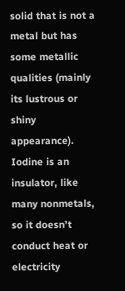solid that is not a metal but has some metallic qualities (mainly its lustrous or shiny appearance). Iodine is an insulator, like many nonmetals, so it doesn’t conduct heat or electricity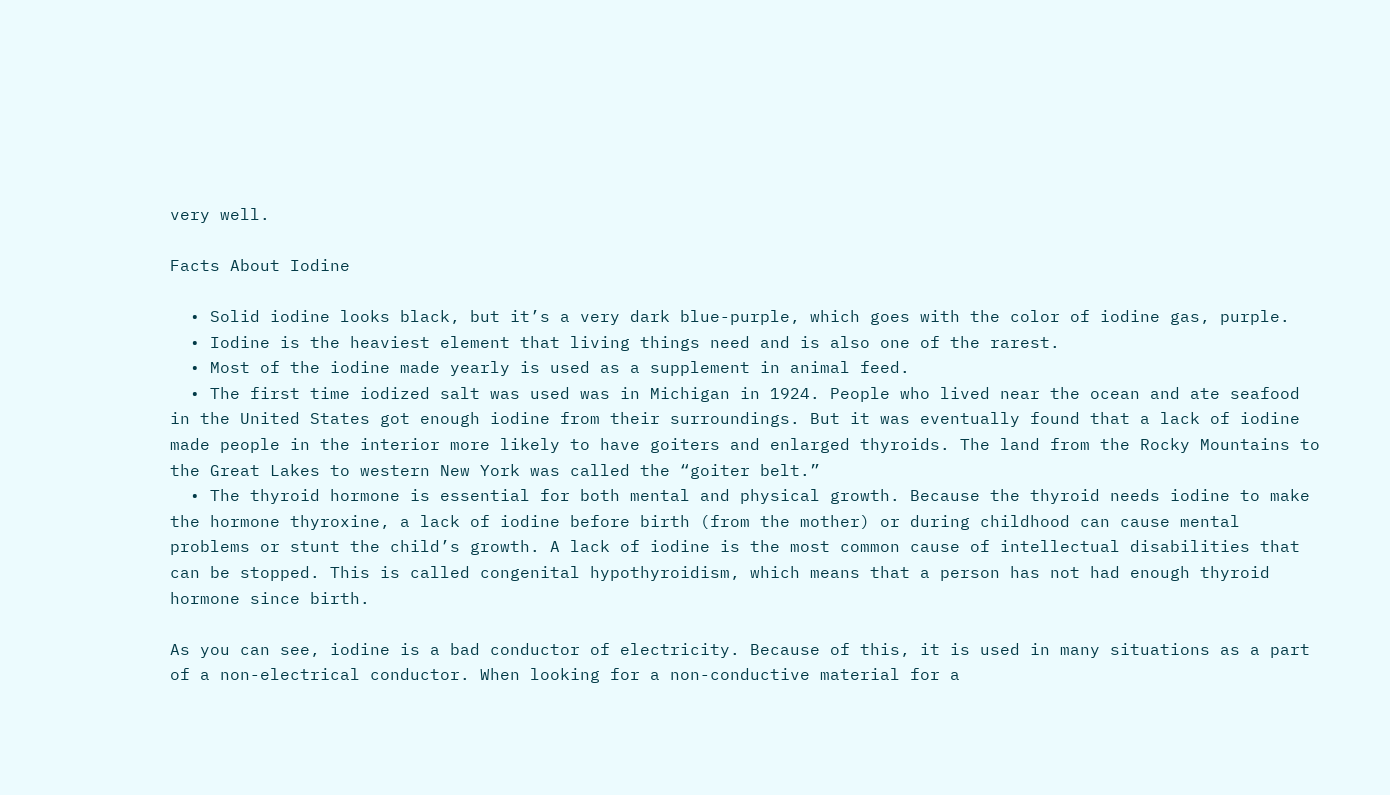very well.

Facts About Iodine

  • Solid iodine looks black, but it’s a very dark blue-purple, which goes with the color of iodine gas, purple.
  • Iodine is the heaviest element that living things need and is also one of the rarest.
  • Most of the iodine made yearly is used as a supplement in animal feed.
  • The first time iodized salt was used was in Michigan in 1924. People who lived near the ocean and ate seafood in the United States got enough iodine from their surroundings. But it was eventually found that a lack of iodine made people in the interior more likely to have goiters and enlarged thyroids. The land from the Rocky Mountains to the Great Lakes to western New York was called the “goiter belt.”
  • The thyroid hormone is essential for both mental and physical growth. Because the thyroid needs iodine to make the hormone thyroxine, a lack of iodine before birth (from the mother) or during childhood can cause mental problems or stunt the child’s growth. A lack of iodine is the most common cause of intellectual disabilities that can be stopped. This is called congenital hypothyroidism, which means that a person has not had enough thyroid hormone since birth.

As you can see, iodine is a bad conductor of electricity. Because of this, it is used in many situations as a part of a non-electrical conductor. When looking for a non-conductive material for a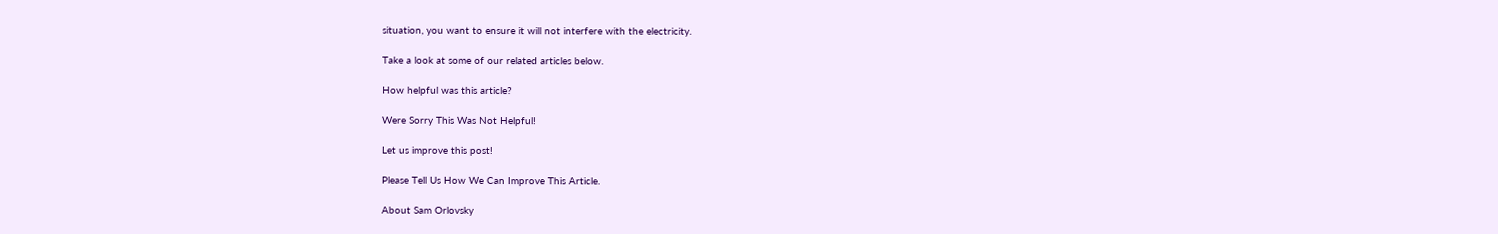situation, you want to ensure it will not interfere with the electricity.

Take a look at some of our related articles below.

How helpful was this article?

Were Sorry This Was Not Helpful!

Let us improve this post!

Please Tell Us How We Can Improve This Article.

About Sam Orlovsky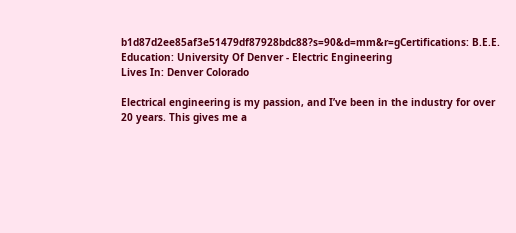b1d87d2ee85af3e51479df87928bdc88?s=90&d=mm&r=gCertifications: B.E.E.
Education: University Of Denver - Electric Engineering
Lives In: Denver Colorado

Electrical engineering is my passion, and I’ve been in the industry for over 20 years. This gives me a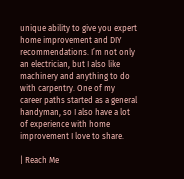unique ability to give you expert home improvement and DIY recommendations. I’m not only an electrician, but I also like machinery and anything to do with carpentry. One of my career paths started as a general handyman, so I also have a lot of experience with home improvement I love to share.

| Reach Me